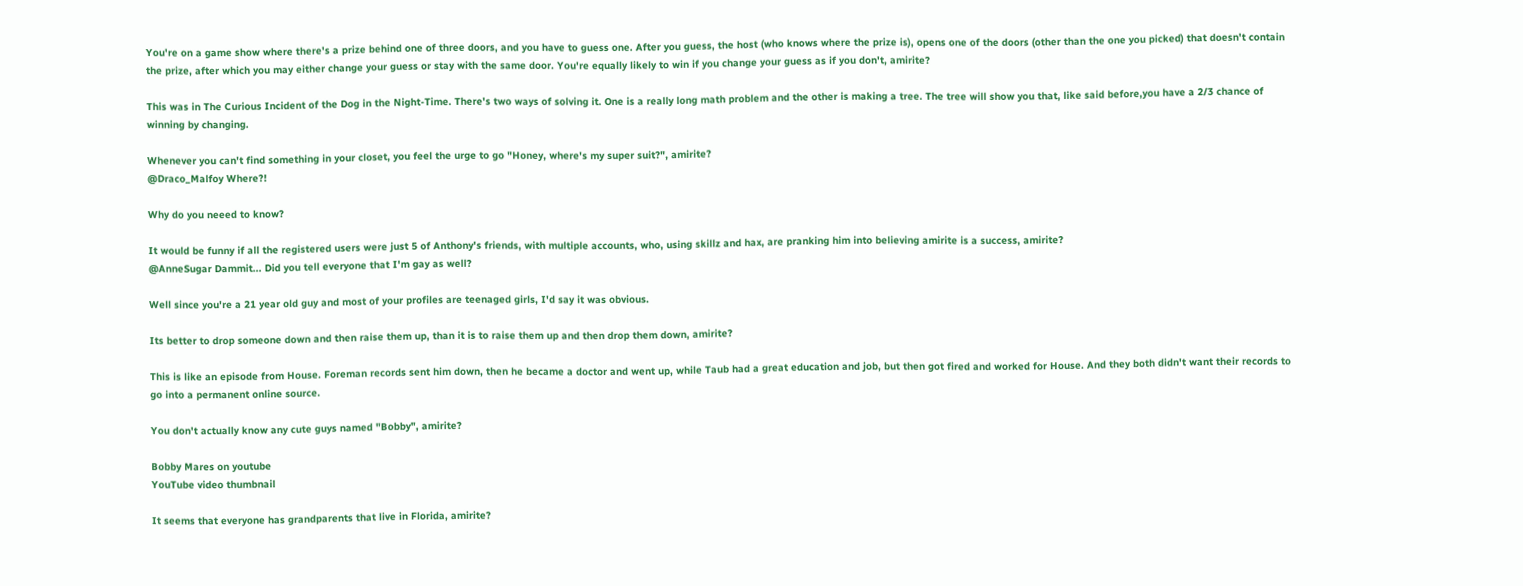You're on a game show where there's a prize behind one of three doors, and you have to guess one. After you guess, the host (who knows where the prize is), opens one of the doors (other than the one you picked) that doesn't contain the prize, after which you may either change your guess or stay with the same door. You're equally likely to win if you change your guess as if you don't, amirite?

This was in The Curious Incident of the Dog in the Night-Time. There's two ways of solving it. One is a really long math problem and the other is making a tree. The tree will show you that, like said before,you have a 2/3 chance of winning by changing.

Whenever you can't find something in your closet, you feel the urge to go "Honey, where's my super suit?", amirite?
@Draco_Malfoy Where?!

Why do you neeed to know?

It would be funny if all the registered users were just 5 of Anthony's friends, with multiple accounts, who, using skillz and hax, are pranking him into believing amirite is a success, amirite?
@AnneSugar Dammit... Did you tell everyone that I'm gay as well?

Well since you're a 21 year old guy and most of your profiles are teenaged girls, I'd say it was obvious.

Its better to drop someone down and then raise them up, than it is to raise them up and then drop them down, amirite?

This is like an episode from House. Foreman records sent him down, then he became a doctor and went up, while Taub had a great education and job, but then got fired and worked for House. And they both didn't want their records to go into a permanent online source.

You don't actually know any cute guys named "Bobby", amirite?

Bobby Mares on youtube
YouTube video thumbnail

It seems that everyone has grandparents that live in Florida, amirite?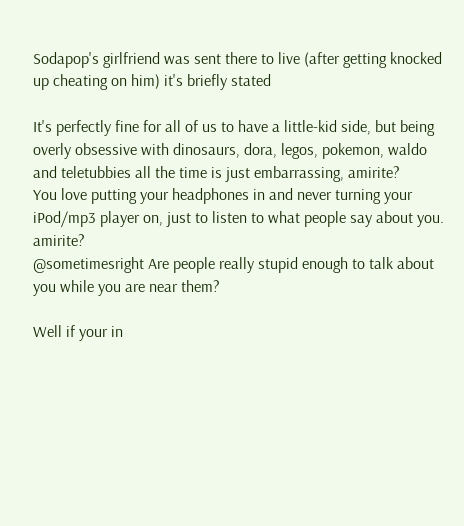Sodapop's girlfriend was sent there to live (after getting knocked up cheating on him) it's briefly stated

It's perfectly fine for all of us to have a little-kid side, but being overly obsessive with dinosaurs, dora, legos, pokemon, waldo and teletubbies all the time is just embarrassing, amirite?
You love putting your headphones in and never turning your iPod/mp3 player on, just to listen to what people say about you. amirite?
@sometimesright Are people really stupid enough to talk about you while you are near them?

Well if your in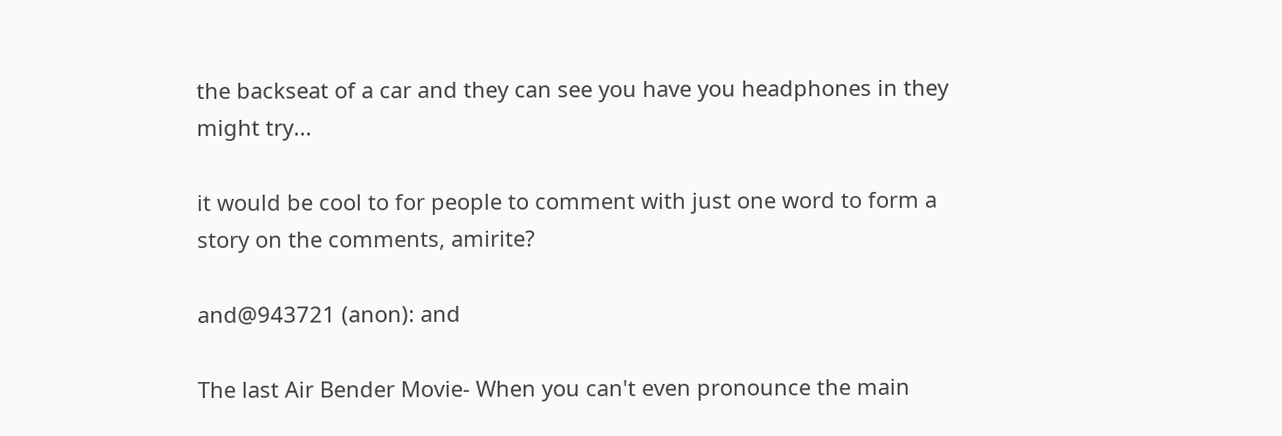the backseat of a car and they can see you have you headphones in they might try...

it would be cool to for people to comment with just one word to form a story on the comments, amirite?

and@943721 (anon): and

The last Air Bender Movie- When you can't even pronounce the main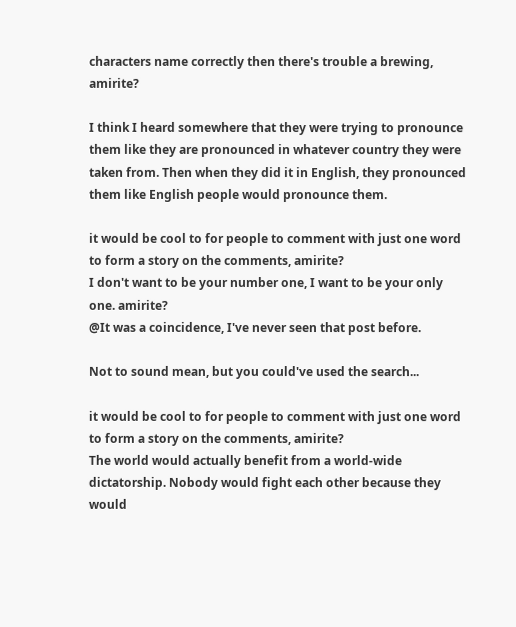characters name correctly then there's trouble a brewing, amirite?

I think I heard somewhere that they were trying to pronounce them like they are pronounced in whatever country they were taken from. Then when they did it in English, they pronounced them like English people would pronounce them.

it would be cool to for people to comment with just one word to form a story on the comments, amirite?
I don't want to be your number one, I want to be your only one. amirite?
@It was a coincidence, I've never seen that post before.

Not to sound mean, but you could've used the search...

it would be cool to for people to comment with just one word to form a story on the comments, amirite?
The world would actually benefit from a world-wide dictatorship. Nobody would fight each other because they would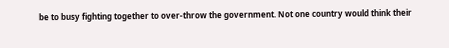be to busy fighting together to over-throw the government. Not one country would think their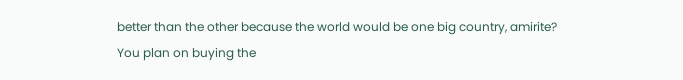better than the other because the world would be one big country, amirite?
You plan on buying the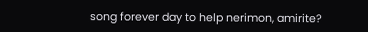song forever day to help nerimon, amirite?